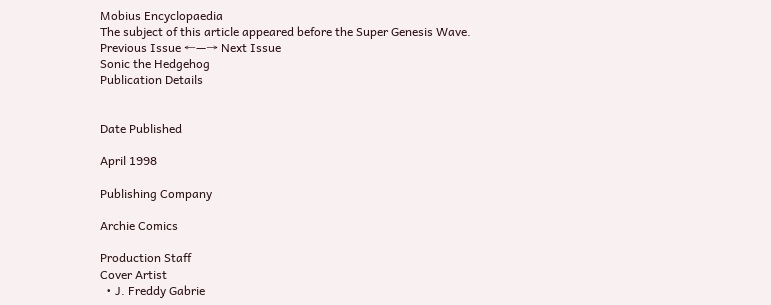Mobius Encyclopaedia
The subject of this article appeared before the Super Genesis Wave.
Previous Issue ←—→ Next Issue
Sonic the Hedgehog
Publication Details


Date Published

April 1998

Publishing Company

Archie Comics

Production Staff
Cover Artist
  • J. Freddy Gabrie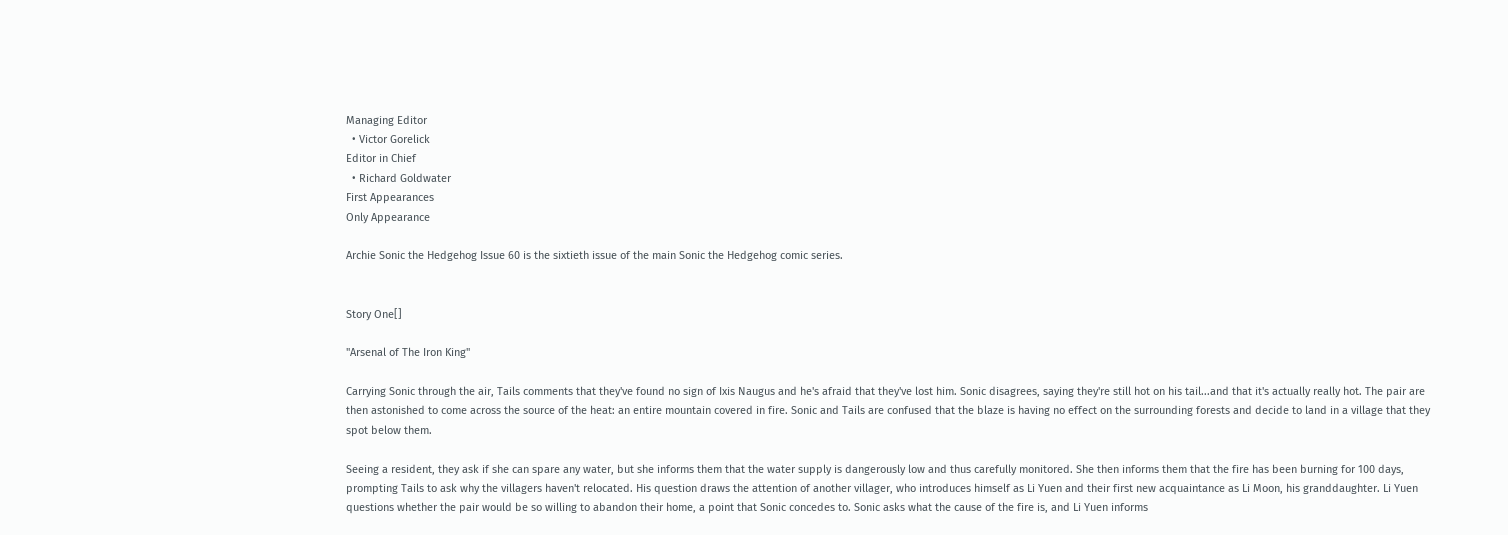Managing Editor
  • Victor Gorelick
Editor in Chief
  • Richard Goldwater
First Appearances
Only Appearance

Archie Sonic the Hedgehog Issue 60 is the sixtieth issue of the main Sonic the Hedgehog comic series.


Story One[]

"Arsenal of The Iron King"

Carrying Sonic through the air, Tails comments that they've found no sign of Ixis Naugus and he's afraid that they've lost him. Sonic disagrees, saying they're still hot on his tail...and that it's actually really hot. The pair are then astonished to come across the source of the heat: an entire mountain covered in fire. Sonic and Tails are confused that the blaze is having no effect on the surrounding forests and decide to land in a village that they spot below them.

Seeing a resident, they ask if she can spare any water, but she informs them that the water supply is dangerously low and thus carefully monitored. She then informs them that the fire has been burning for 100 days, prompting Tails to ask why the villagers haven't relocated. His question draws the attention of another villager, who introduces himself as Li Yuen and their first new acquaintance as Li Moon, his granddaughter. Li Yuen questions whether the pair would be so willing to abandon their home, a point that Sonic concedes to. Sonic asks what the cause of the fire is, and Li Yuen informs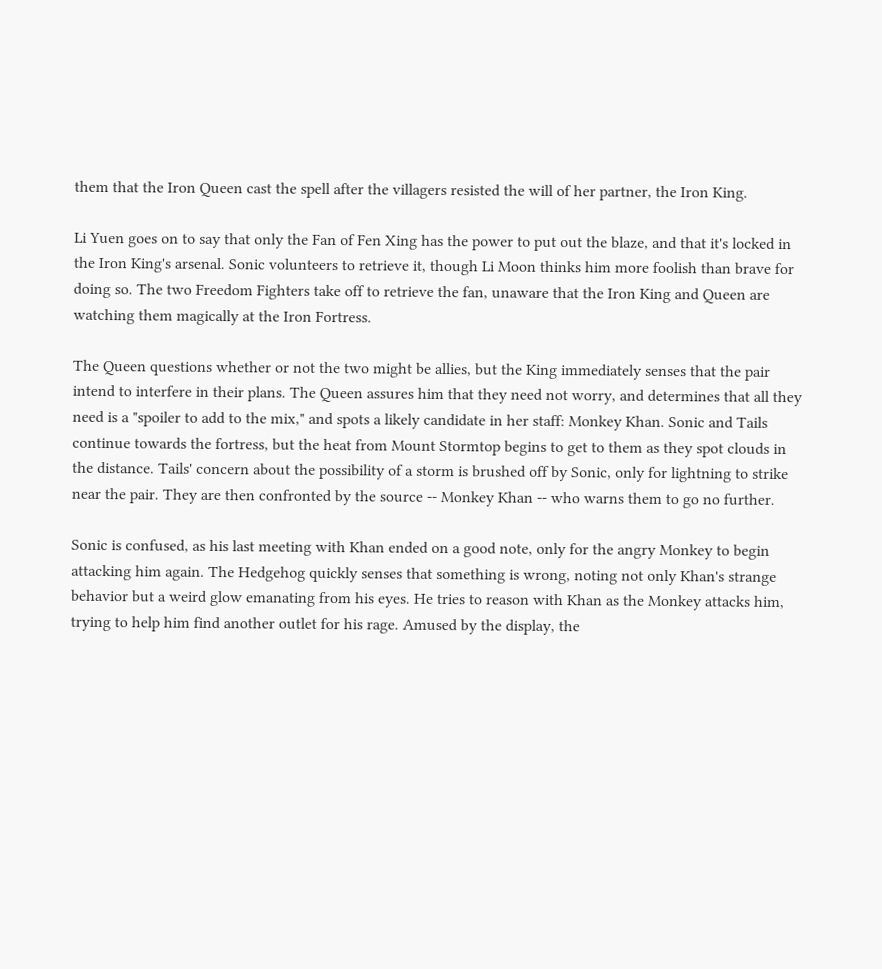them that the Iron Queen cast the spell after the villagers resisted the will of her partner, the Iron King.

Li Yuen goes on to say that only the Fan of Fen Xing has the power to put out the blaze, and that it's locked in the Iron King's arsenal. Sonic volunteers to retrieve it, though Li Moon thinks him more foolish than brave for doing so. The two Freedom Fighters take off to retrieve the fan, unaware that the Iron King and Queen are watching them magically at the Iron Fortress.

The Queen questions whether or not the two might be allies, but the King immediately senses that the pair intend to interfere in their plans. The Queen assures him that they need not worry, and determines that all they need is a "spoiler to add to the mix," and spots a likely candidate in her staff: Monkey Khan. Sonic and Tails continue towards the fortress, but the heat from Mount Stormtop begins to get to them as they spot clouds in the distance. Tails' concern about the possibility of a storm is brushed off by Sonic, only for lightning to strike near the pair. They are then confronted by the source -- Monkey Khan -- who warns them to go no further.

Sonic is confused, as his last meeting with Khan ended on a good note, only for the angry Monkey to begin attacking him again. The Hedgehog quickly senses that something is wrong, noting not only Khan's strange behavior but a weird glow emanating from his eyes. He tries to reason with Khan as the Monkey attacks him, trying to help him find another outlet for his rage. Amused by the display, the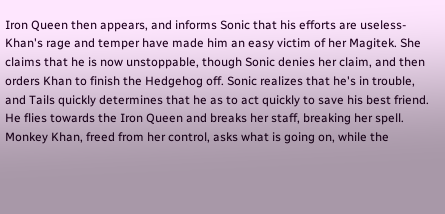Iron Queen then appears, and informs Sonic that his efforts are useless-Khan's rage and temper have made him an easy victim of her Magitek. She claims that he is now unstoppable, though Sonic denies her claim, and then orders Khan to finish the Hedgehog off. Sonic realizes that he's in trouble, and Tails quickly determines that he as to act quickly to save his best friend. He flies towards the Iron Queen and breaks her staff, breaking her spell. Monkey Khan, freed from her control, asks what is going on, while the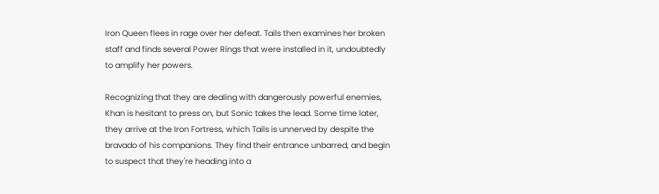Iron Queen flees in rage over her defeat. Tails then examines her broken staff and finds several Power Rings that were installed in it, undoubtedly to amplify her powers.

Recognizing that they are dealing with dangerously powerful enemies, Khan is hesitant to press on, but Sonic takes the lead. Some time later, they arrive at the Iron Fortress, which Tails is unnerved by despite the bravado of his companions. They find their entrance unbarred, and begin to suspect that they're heading into a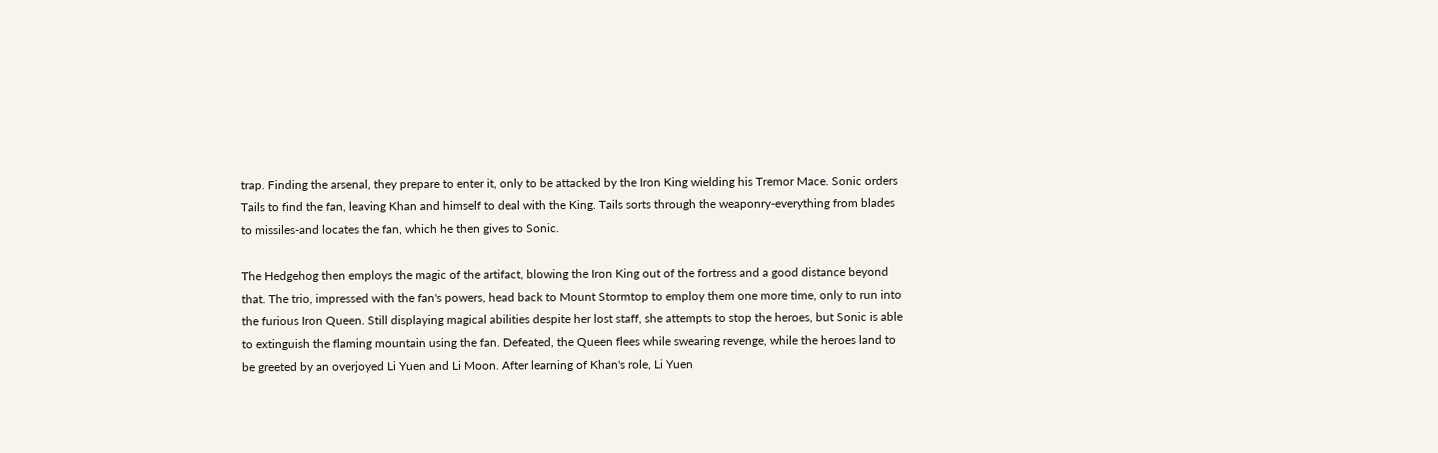trap. Finding the arsenal, they prepare to enter it, only to be attacked by the Iron King wielding his Tremor Mace. Sonic orders Tails to find the fan, leaving Khan and himself to deal with the King. Tails sorts through the weaponry-everything from blades to missiles-and locates the fan, which he then gives to Sonic.

The Hedgehog then employs the magic of the artifact, blowing the Iron King out of the fortress and a good distance beyond that. The trio, impressed with the fan's powers, head back to Mount Stormtop to employ them one more time, only to run into the furious Iron Queen. Still displaying magical abilities despite her lost staff, she attempts to stop the heroes, but Sonic is able to extinguish the flaming mountain using the fan. Defeated, the Queen flees while swearing revenge, while the heroes land to be greeted by an overjoyed Li Yuen and Li Moon. After learning of Khan's role, Li Yuen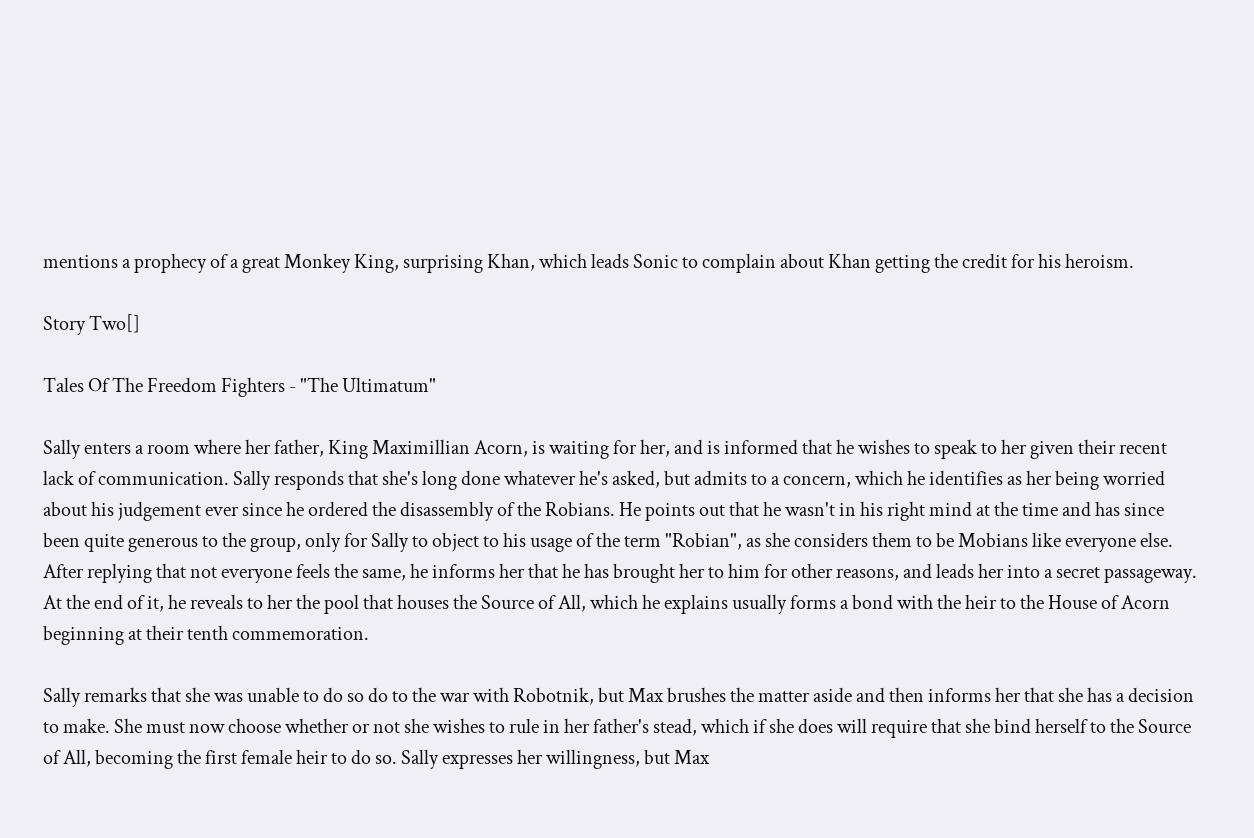mentions a prophecy of a great Monkey King, surprising Khan, which leads Sonic to complain about Khan getting the credit for his heroism.

Story Two[]

Tales Of The Freedom Fighters - "The Ultimatum"

Sally enters a room where her father, King Maximillian Acorn, is waiting for her, and is informed that he wishes to speak to her given their recent lack of communication. Sally responds that she's long done whatever he's asked, but admits to a concern, which he identifies as her being worried about his judgement ever since he ordered the disassembly of the Robians. He points out that he wasn't in his right mind at the time and has since been quite generous to the group, only for Sally to object to his usage of the term "Robian", as she considers them to be Mobians like everyone else. After replying that not everyone feels the same, he informs her that he has brought her to him for other reasons, and leads her into a secret passageway. At the end of it, he reveals to her the pool that houses the Source of All, which he explains usually forms a bond with the heir to the House of Acorn beginning at their tenth commemoration.

Sally remarks that she was unable to do so do to the war with Robotnik, but Max brushes the matter aside and then informs her that she has a decision to make. She must now choose whether or not she wishes to rule in her father's stead, which if she does will require that she bind herself to the Source of All, becoming the first female heir to do so. Sally expresses her willingness, but Max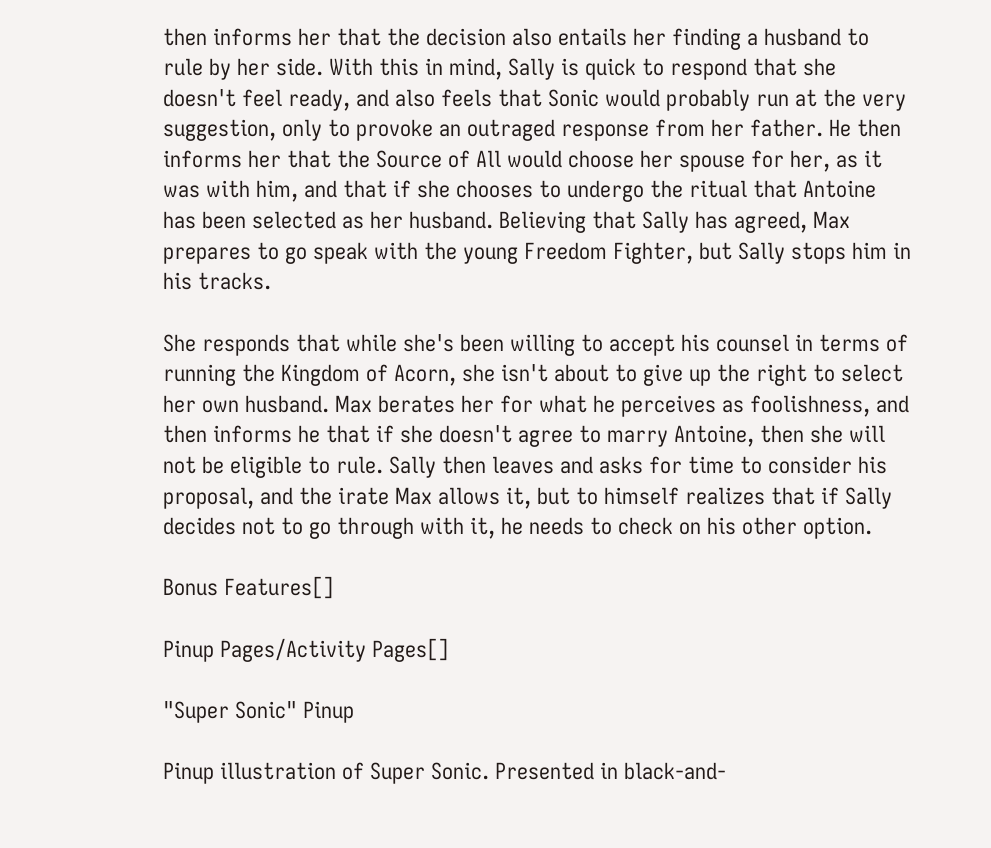then informs her that the decision also entails her finding a husband to rule by her side. With this in mind, Sally is quick to respond that she doesn't feel ready, and also feels that Sonic would probably run at the very suggestion, only to provoke an outraged response from her father. He then informs her that the Source of All would choose her spouse for her, as it was with him, and that if she chooses to undergo the ritual that Antoine has been selected as her husband. Believing that Sally has agreed, Max prepares to go speak with the young Freedom Fighter, but Sally stops him in his tracks.

She responds that while she's been willing to accept his counsel in terms of running the Kingdom of Acorn, she isn't about to give up the right to select her own husband. Max berates her for what he perceives as foolishness, and then informs he that if she doesn't agree to marry Antoine, then she will not be eligible to rule. Sally then leaves and asks for time to consider his proposal, and the irate Max allows it, but to himself realizes that if Sally decides not to go through with it, he needs to check on his other option.

Bonus Features[]

Pinup Pages/Activity Pages[]

"Super Sonic" Pinup

Pinup illustration of Super Sonic. Presented in black-and-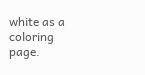white as a coloring page.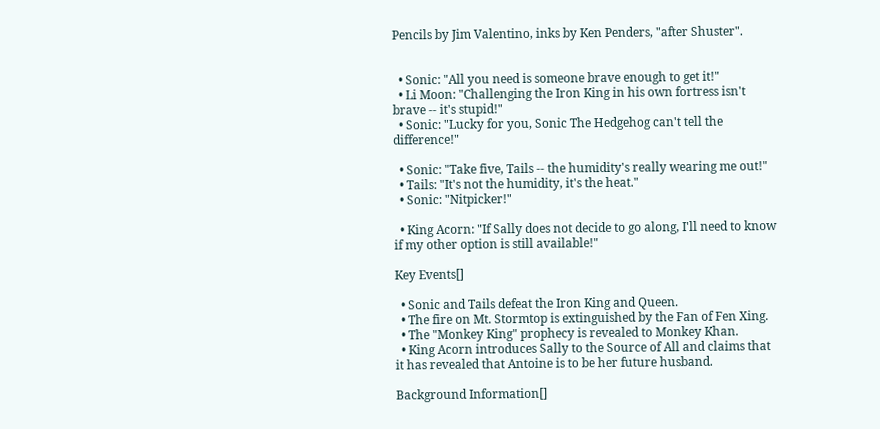Pencils by Jim Valentino, inks by Ken Penders, "after Shuster".


  • Sonic: "All you need is someone brave enough to get it!"
  • Li Moon: "Challenging the Iron King in his own fortress isn't brave -- it's stupid!"
  • Sonic: "Lucky for you, Sonic The Hedgehog can't tell the difference!"

  • Sonic: "Take five, Tails -- the humidity's really wearing me out!"
  • Tails: "It's not the humidity, it's the heat."
  • Sonic: "Nitpicker!"

  • King Acorn: "If Sally does not decide to go along, I'll need to know if my other option is still available!"

Key Events[]

  • Sonic and Tails defeat the Iron King and Queen.
  • The fire on Mt. Stormtop is extinguished by the Fan of Fen Xing.
  • The "Monkey King" prophecy is revealed to Monkey Khan.
  • King Acorn introduces Sally to the Source of All and claims that it has revealed that Antoine is to be her future husband.

Background Information[]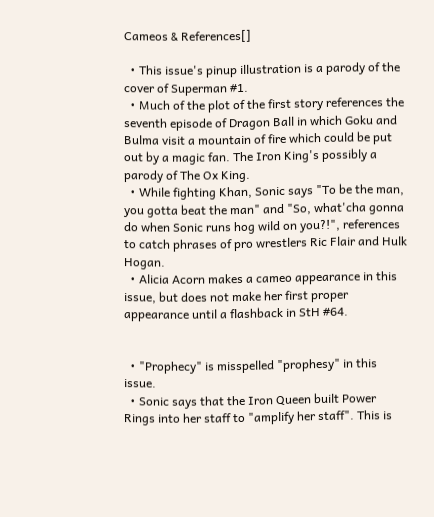Cameos & References[]

  • This issue's pinup illustration is a parody of the cover of Superman #1.
  • Much of the plot of the first story references the seventh episode of Dragon Ball in which Goku and Bulma visit a mountain of fire which could be put out by a magic fan. The Iron King's possibly a parody of The Ox King.
  • While fighting Khan, Sonic says "To be the man, you gotta beat the man" and "So, what'cha gonna do when Sonic runs hog wild on you?!", references to catch phrases of pro wrestlers Ric Flair and Hulk Hogan.
  • Alicia Acorn makes a cameo appearance in this issue, but does not make her first proper appearance until a flashback in StH #64.


  • "Prophecy" is misspelled "prophesy" in this issue.
  • Sonic says that the Iron Queen built Power Rings into her staff to "amplify her staff". This is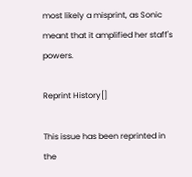most likely a misprint, as Sonic meant that it amplified her staff's powers.

Reprint History[]

This issue has been reprinted in the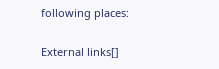following places:

External links[]